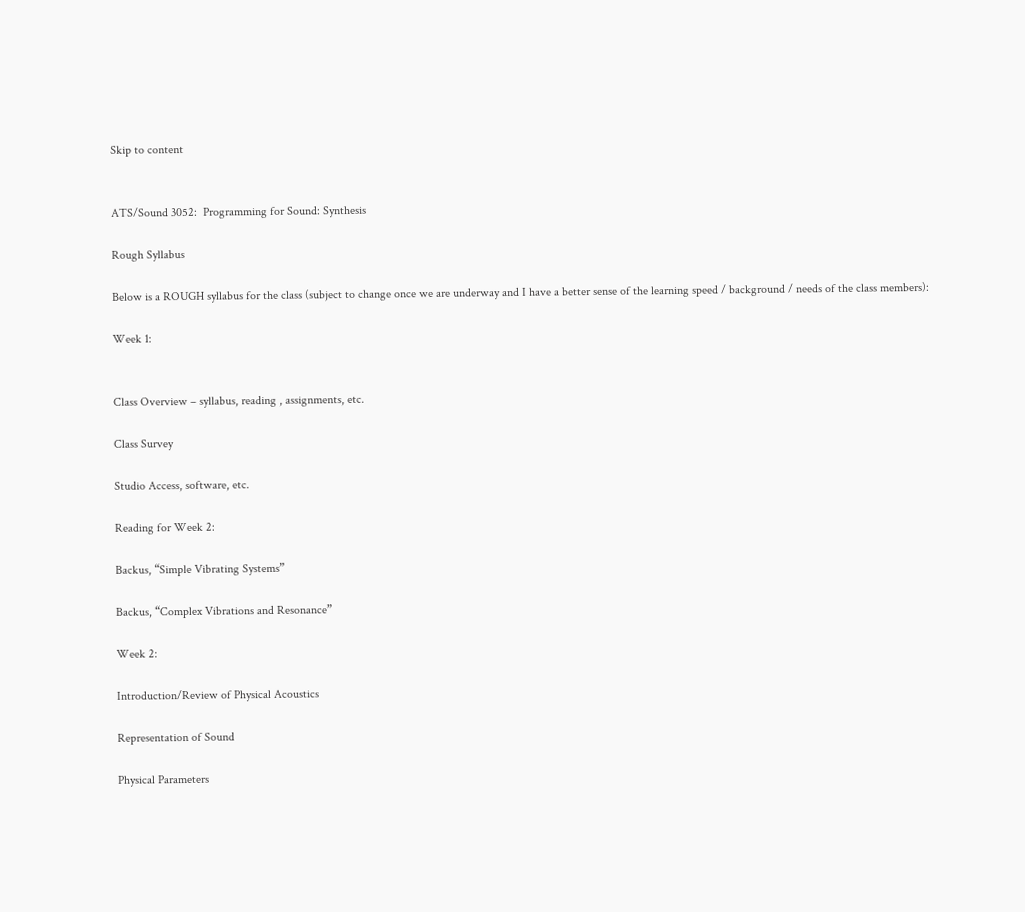Skip to content


ATS/Sound 3052:  Programming for Sound: Synthesis

Rough Syllabus

Below is a ROUGH syllabus for the class (subject to change once we are underway and I have a better sense of the learning speed / background / needs of the class members):

Week 1:


Class Overview – syllabus, reading , assignments, etc.

Class Survey

Studio Access, software, etc.

Reading for Week 2:

Backus, “Simple Vibrating Systems”

Backus, “Complex Vibrations and Resonance”

Week 2:

Introduction/Review of Physical Acoustics

Representation of Sound

Physical Parameters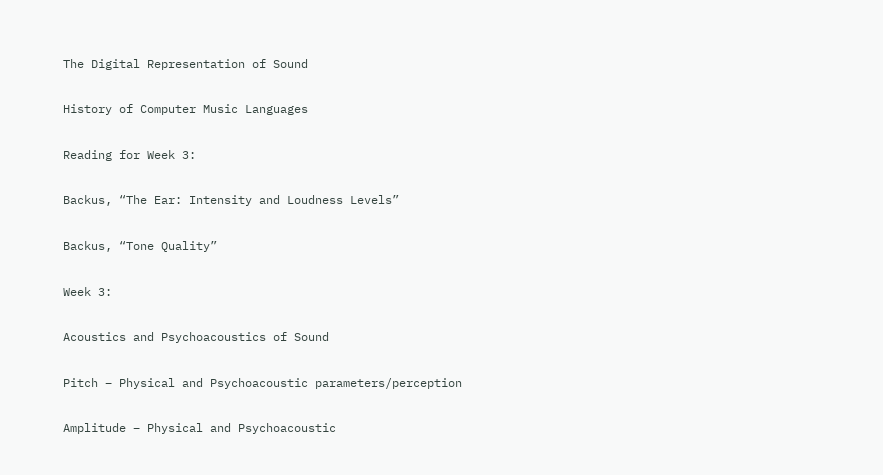The Digital Representation of Sound

History of Computer Music Languages

Reading for Week 3:

Backus, “The Ear: Intensity and Loudness Levels”

Backus, “Tone Quality”

Week 3:

Acoustics and Psychoacoustics of Sound

Pitch – Physical and Psychoacoustic parameters/perception

Amplitude – Physical and Psychoacoustic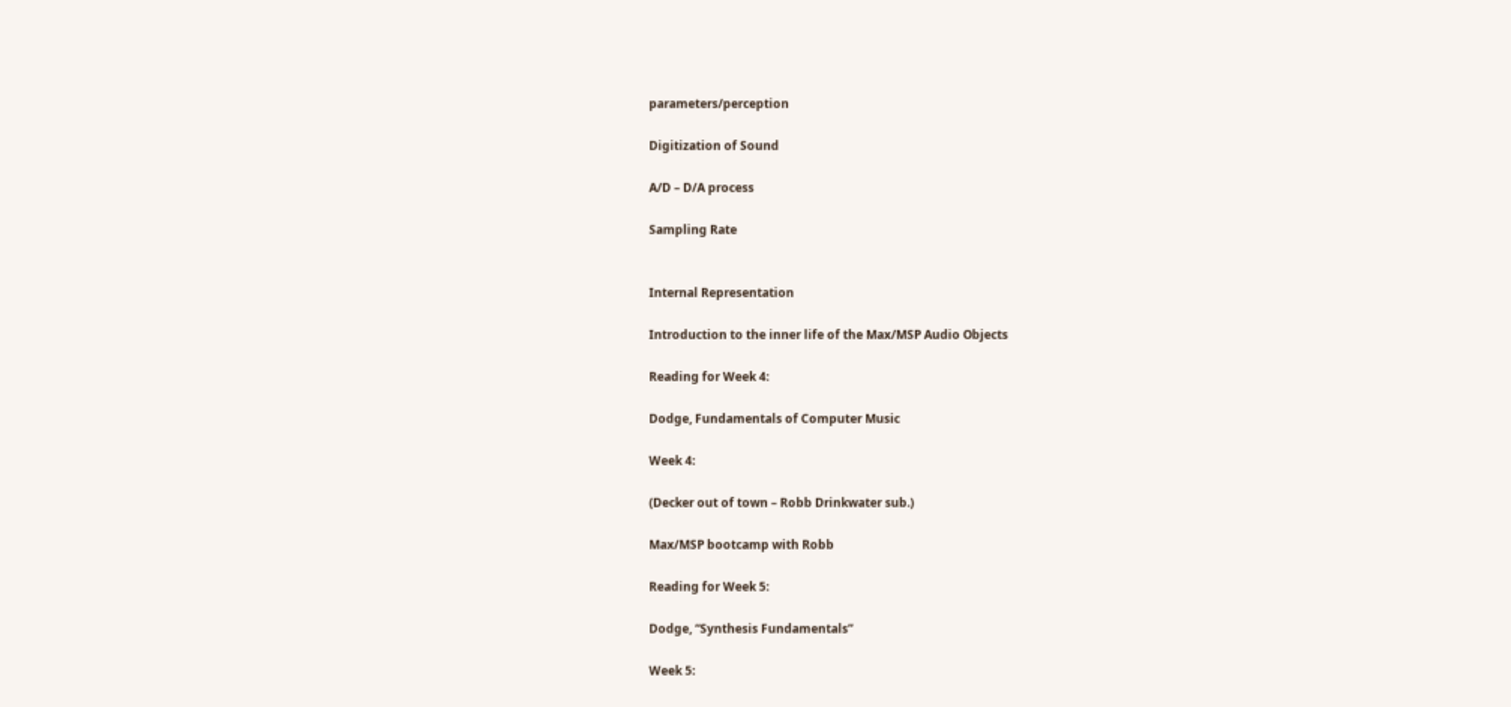parameters/perception

Digitization of Sound

A/D – D/A process

Sampling Rate


Internal Representation

Introduction to the inner life of the Max/MSP Audio Objects

Reading for Week 4:

Dodge, Fundamentals of Computer Music

Week 4:

(Decker out of town – Robb Drinkwater sub.)

Max/MSP bootcamp with Robb

Reading for Week 5:

Dodge, “Synthesis Fundamentals”

Week 5: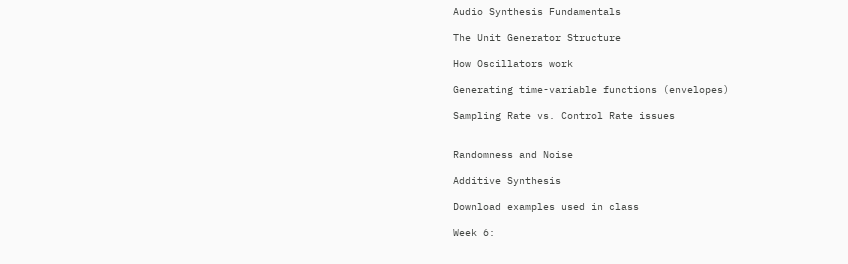Audio Synthesis Fundamentals

The Unit Generator Structure

How Oscillators work

Generating time-variable functions (envelopes)

Sampling Rate vs. Control Rate issues


Randomness and Noise

Additive Synthesis

Download examples used in class

Week 6: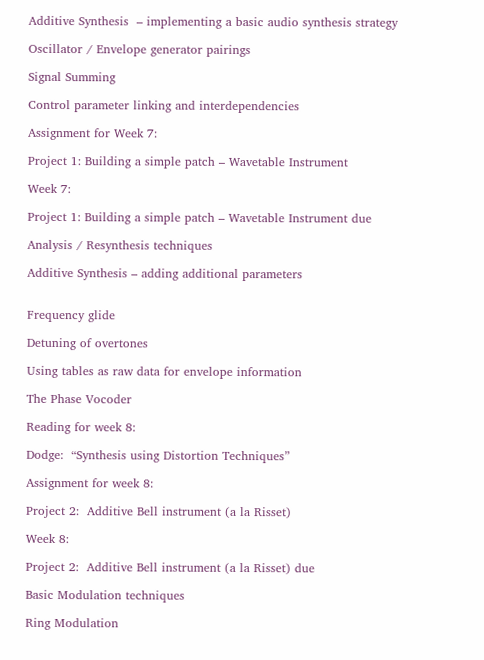Additive Synthesis  – implementing a basic audio synthesis strategy

Oscillator / Envelope generator pairings

Signal Summing

Control parameter linking and interdependencies

Assignment for Week 7:

Project 1: Building a simple patch – Wavetable Instrument

Week 7:

Project 1: Building a simple patch – Wavetable Instrument due

Analysis / Resynthesis techniques

Additive Synthesis – adding additional parameters


Frequency glide

Detuning of overtones

Using tables as raw data for envelope information

The Phase Vocoder

Reading for week 8:

Dodge:  “Synthesis using Distortion Techniques”

Assignment for week 8:

Project 2:  Additive Bell instrument (a la Risset)

Week 8:

Project 2:  Additive Bell instrument (a la Risset) due

Basic Modulation techniques

Ring Modulation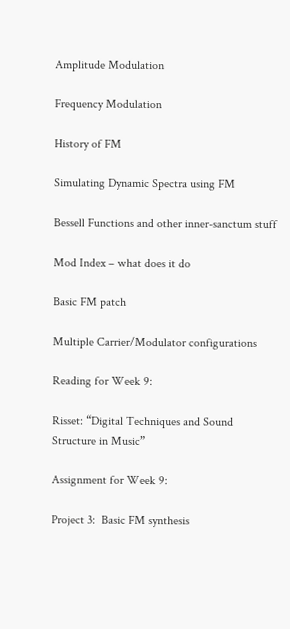Amplitude Modulation

Frequency Modulation

History of FM

Simulating Dynamic Spectra using FM

Bessell Functions and other inner-sanctum stuff

Mod Index – what does it do

Basic FM patch

Multiple Carrier/Modulator configurations

Reading for Week 9:

Risset: “Digital Techniques and Sound Structure in Music”

Assignment for Week 9:

Project 3:  Basic FM synthesis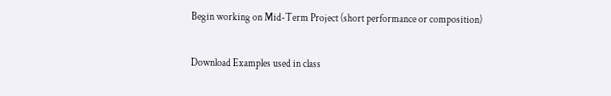Begin working on Mid-Term Project (short performance or composition)

Download Examples used in class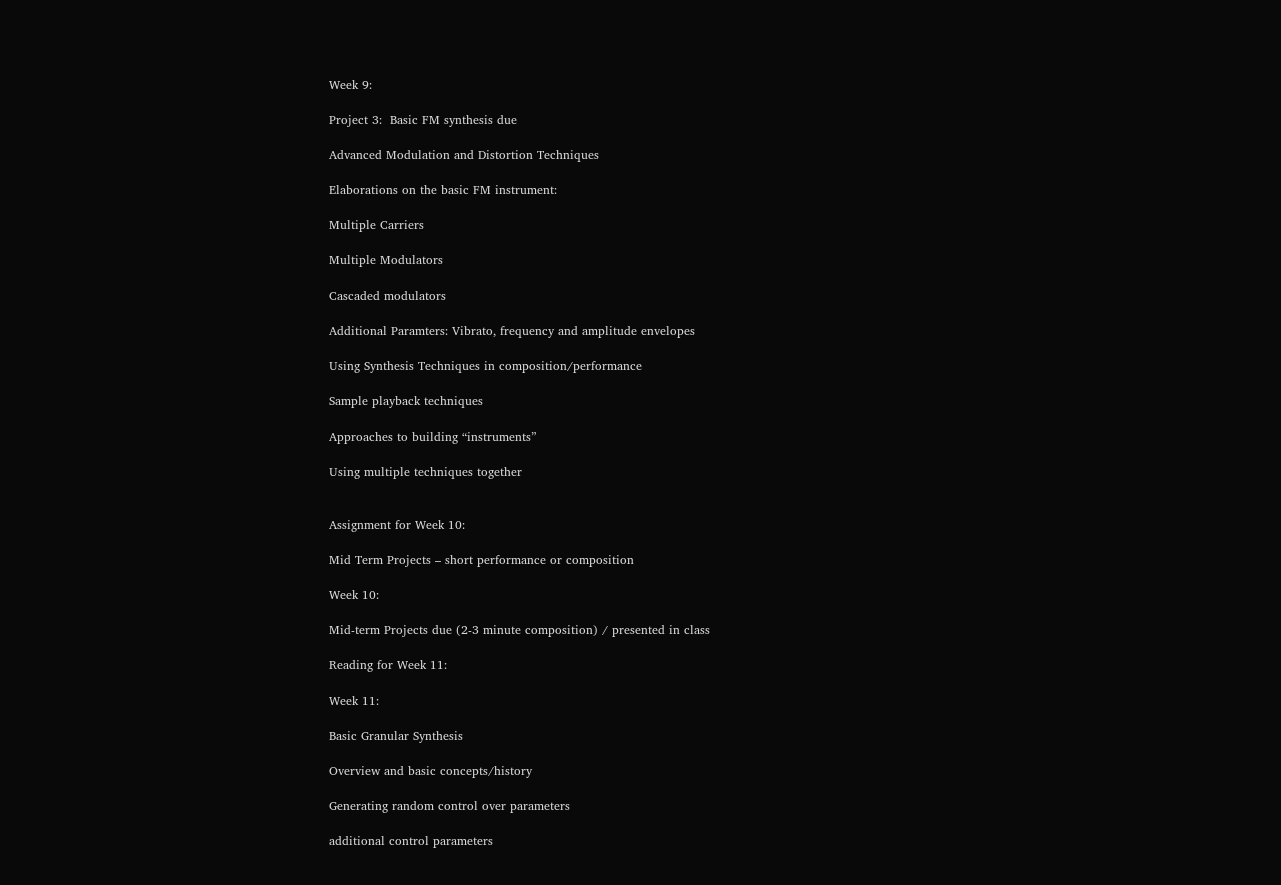Week 9:

Project 3:  Basic FM synthesis due

Advanced Modulation and Distortion Techniques

Elaborations on the basic FM instrument:

Multiple Carriers

Multiple Modulators

Cascaded modulators

Additional Paramters: Vibrato, frequency and amplitude envelopes

Using Synthesis Techniques in composition/performance

Sample playback techniques

Approaches to building “instruments”

Using multiple techniques together


Assignment for Week 10:

Mid Term Projects – short performance or composition

Week 10:

Mid-term Projects due (2-3 minute composition) / presented in class

Reading for Week 11:

Week 11:

Basic Granular Synthesis

Overview and basic concepts/history

Generating random control over parameters

additional control parameters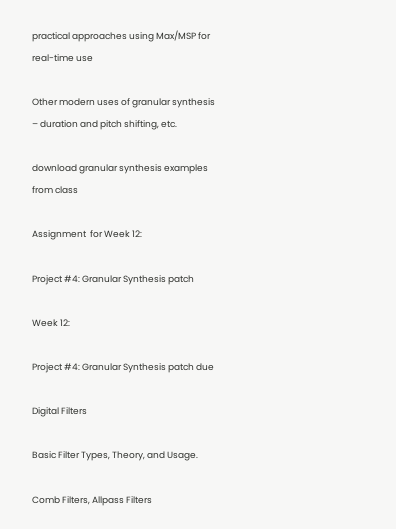practical approaches using Max/MSP for real-time use

Other modern uses of granular synthesis – duration and pitch shifting, etc.

download granular synthesis examples from class

Assignment  for Week 12:

Project #4: Granular Synthesis patch

Week 12:

Project #4: Granular Synthesis patch due

Digital Filters

Basic Filter Types, Theory, and Usage.

Comb Filters, Allpass Filters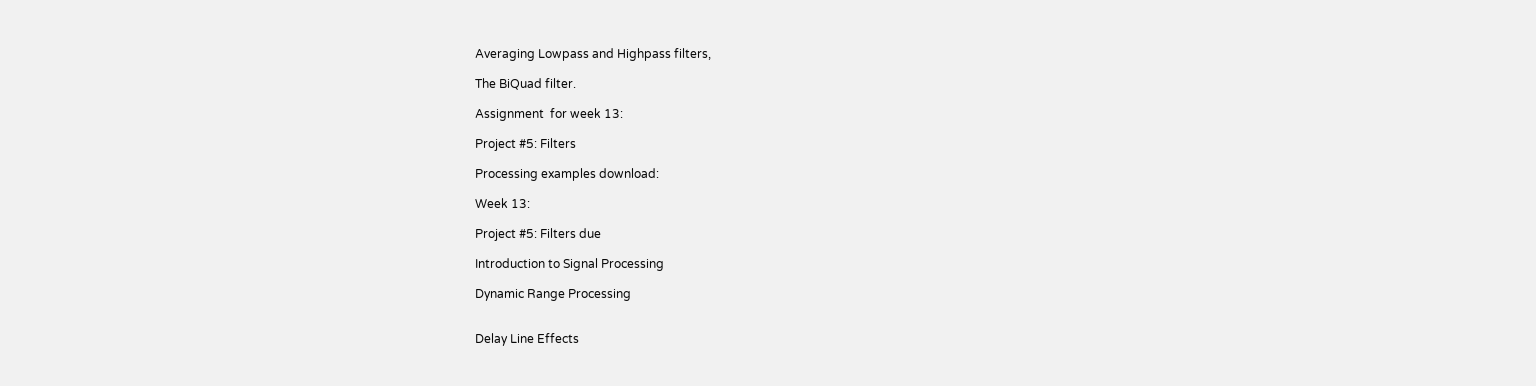Averaging Lowpass and Highpass filters,

The BiQuad filter.

Assignment  for week 13:

Project #5: Filters

Processing examples download:

Week 13:

Project #5: Filters due

Introduction to Signal Processing

Dynamic Range Processing


Delay Line Effects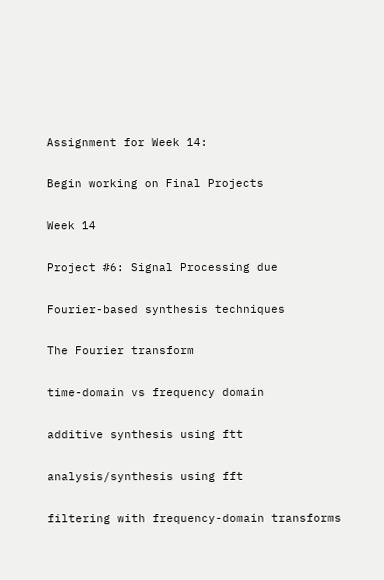Assignment for Week 14:

Begin working on Final Projects

Week 14

Project #6: Signal Processing due

Fourier-based synthesis techniques

The Fourier transform

time-domain vs frequency domain

additive synthesis using ftt

analysis/synthesis using fft

filtering with frequency-domain transforms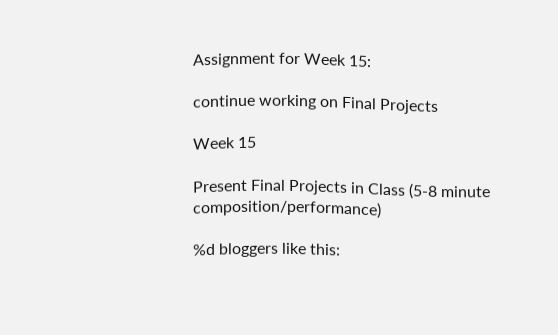Assignment for Week 15:

continue working on Final Projects

Week 15

Present Final Projects in Class (5-8 minute composition/performance)

%d bloggers like this: